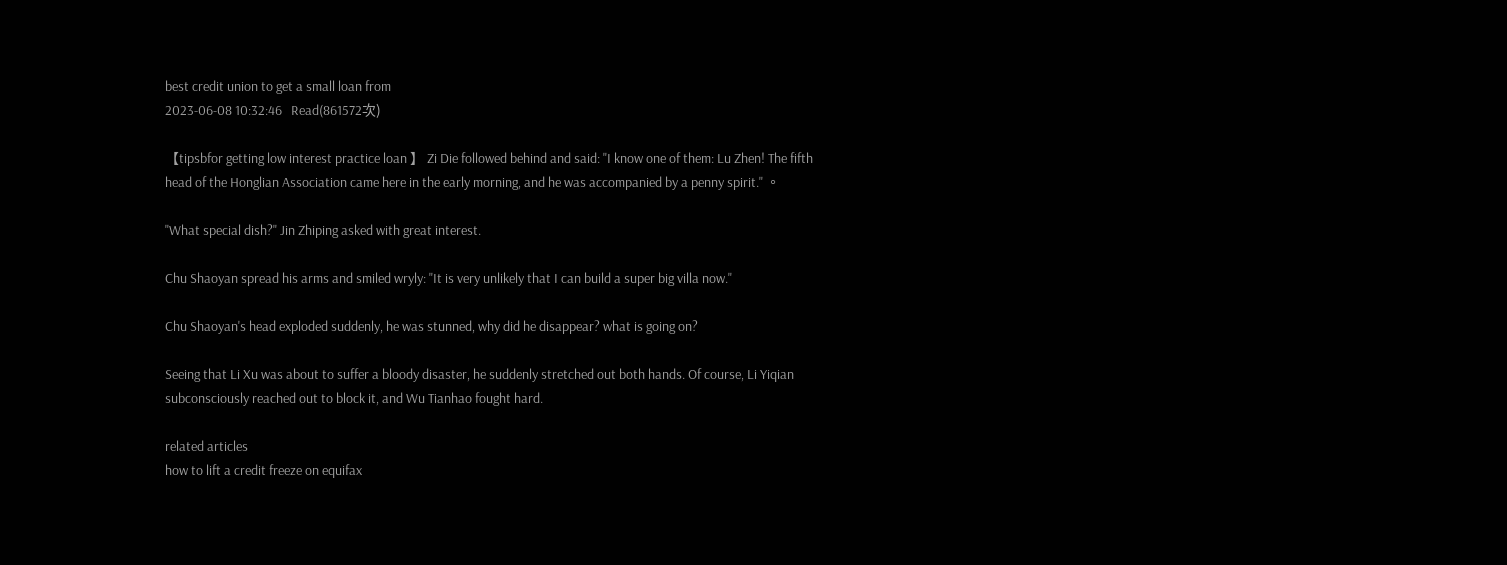best credit union to get a small loan from
2023-06-08 10:32:46   Read(861572次)

【tipsbfor getting low interest practice loan 】 Zi Die followed behind and said: "I know one of them: Lu Zhen! The fifth head of the Honglian Association came here in the early morning, and he was accompanied by a penny spirit." 。

"What special dish?" Jin Zhiping asked with great interest.

Chu Shaoyan spread his arms and smiled wryly: "It is very unlikely that I can build a super big villa now."

Chu Shaoyan's head exploded suddenly, he was stunned, why did he disappear? what is going on?

Seeing that Li Xu was about to suffer a bloody disaster, he suddenly stretched out both hands. Of course, Li Yiqian subconsciously reached out to block it, and Wu Tianhao fought hard.

related articles
how to lift a credit freeze on equifax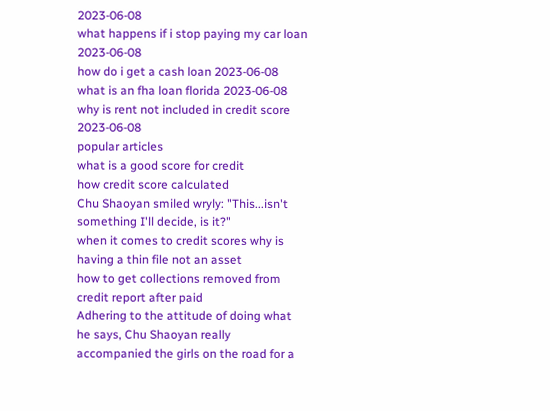2023-06-08
what happens if i stop paying my car loan 2023-06-08
how do i get a cash loan 2023-06-08
what is an fha loan florida 2023-06-08
why is rent not included in credit score 2023-06-08
popular articles
what is a good score for credit
how credit score calculated
Chu Shaoyan smiled wryly: "This...isn't something I'll decide, is it?"
when it comes to credit scores why is having a thin file not an asset
how to get collections removed from credit report after paid
Adhering to the attitude of doing what he says, Chu Shaoyan really accompanied the girls on the road for a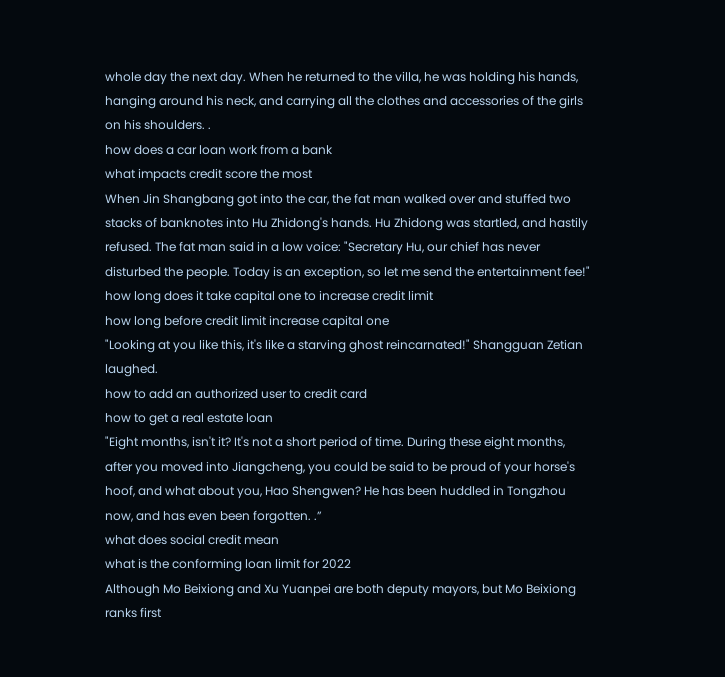whole day the next day. When he returned to the villa, he was holding his hands, hanging around his neck, and carrying all the clothes and accessories of the girls on his shoulders. .
how does a car loan work from a bank
what impacts credit score the most
When Jin Shangbang got into the car, the fat man walked over and stuffed two stacks of banknotes into Hu Zhidong's hands. Hu Zhidong was startled, and hastily refused. The fat man said in a low voice: "Secretary Hu, our chief has never disturbed the people. Today is an exception, so let me send the entertainment fee!"
how long does it take capital one to increase credit limit
how long before credit limit increase capital one
"Looking at you like this, it's like a starving ghost reincarnated!" Shangguan Zetian laughed.
how to add an authorized user to credit card
how to get a real estate loan
"Eight months, isn't it? It's not a short period of time. During these eight months, after you moved into Jiangcheng, you could be said to be proud of your horse's hoof, and what about you, Hao Shengwen? He has been huddled in Tongzhou now, and has even been forgotten. .”
what does social credit mean
what is the conforming loan limit for 2022
Although Mo Beixiong and Xu Yuanpei are both deputy mayors, but Mo Beixiong ranks first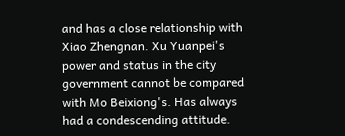and has a close relationship with Xiao Zhengnan. Xu Yuanpei's power and status in the city government cannot be compared with Mo Beixiong's. Has always had a condescending attitude.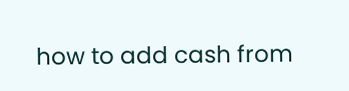how to add cash from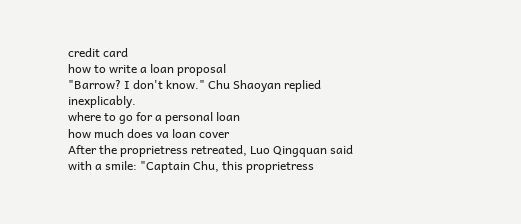credit card
how to write a loan proposal
"Barrow? I don't know." Chu Shaoyan replied inexplicably.
where to go for a personal loan
how much does va loan cover
After the proprietress retreated, Luo Qingquan said with a smile: "Captain Chu, this proprietress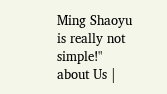Ming Shaoyu is really not simple!"
about Us |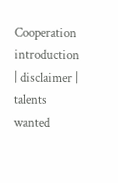Cooperation introduction | disclaimer | talents wanted